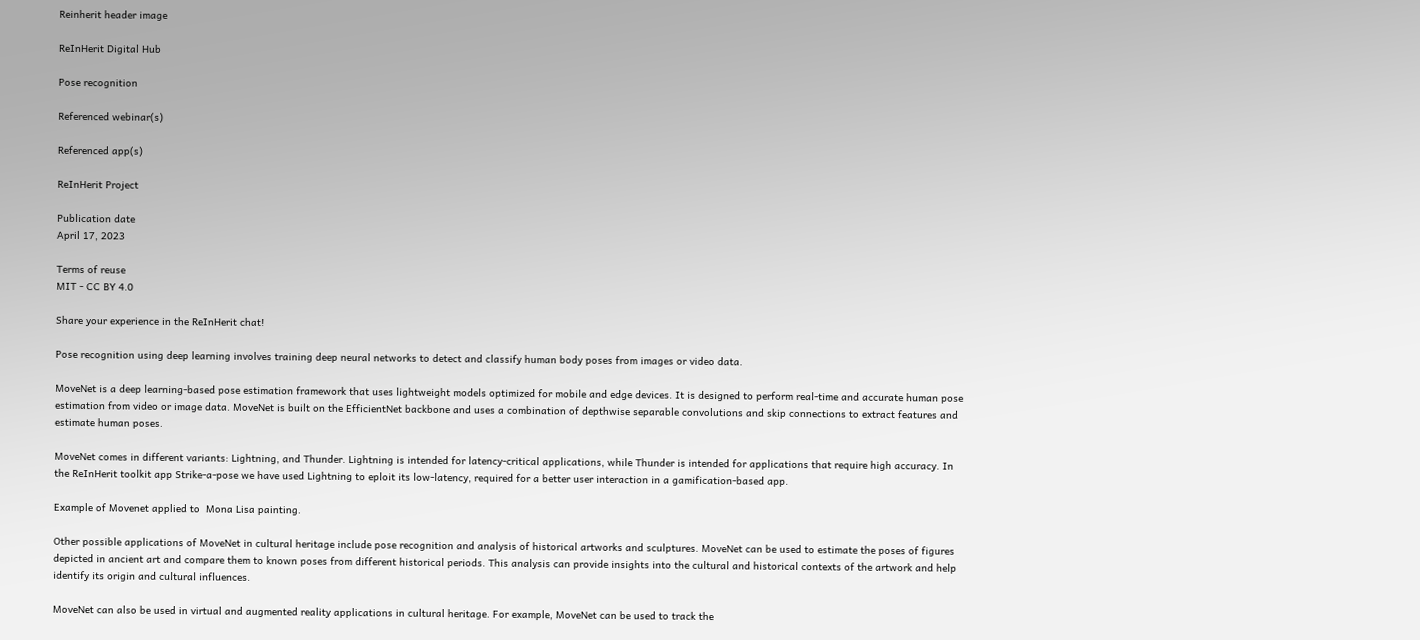Reinherit header image

ReInHerit Digital Hub

Pose recognition

Referenced webinar(s)

Referenced app(s)

ReInHerit Project

Publication date
April 17, 2023

Terms of reuse
MIT - CC BY 4.0

Share your experience in the ReInHerit chat!

Pose recognition using deep learning involves training deep neural networks to detect and classify human body poses from images or video data.

MoveNet is a deep learning-based pose estimation framework that uses lightweight models optimized for mobile and edge devices. It is designed to perform real-time and accurate human pose estimation from video or image data. MoveNet is built on the EfficientNet backbone and uses a combination of depthwise separable convolutions and skip connections to extract features and estimate human poses.

MoveNet comes in different variants: Lightning, and Thunder. Lightning is intended for latency-critical applications, while Thunder is intended for applications that require high accuracy. In the ReInHerit toolkit app Strike-a-pose we have used Lightning to eploit its low-latency, required for a better user interaction in a gamification-based app.

Example of Movenet applied to  Mona Lisa painting.

Other possible applications of MoveNet in cultural heritage include pose recognition and analysis of historical artworks and sculptures. MoveNet can be used to estimate the poses of figures depicted in ancient art and compare them to known poses from different historical periods. This analysis can provide insights into the cultural and historical contexts of the artwork and help identify its origin and cultural influences.

MoveNet can also be used in virtual and augmented reality applications in cultural heritage. For example, MoveNet can be used to track the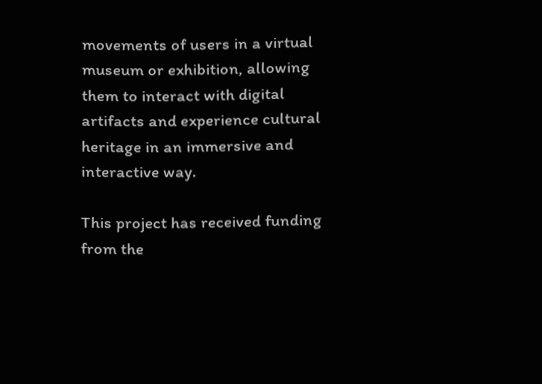movements of users in a virtual museum or exhibition, allowing them to interact with digital artifacts and experience cultural heritage in an immersive and interactive way.

This project has received funding from the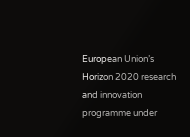European Union’s Horizon 2020 research and innovation programme under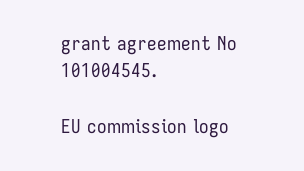grant agreement No 101004545.

EU commission logo